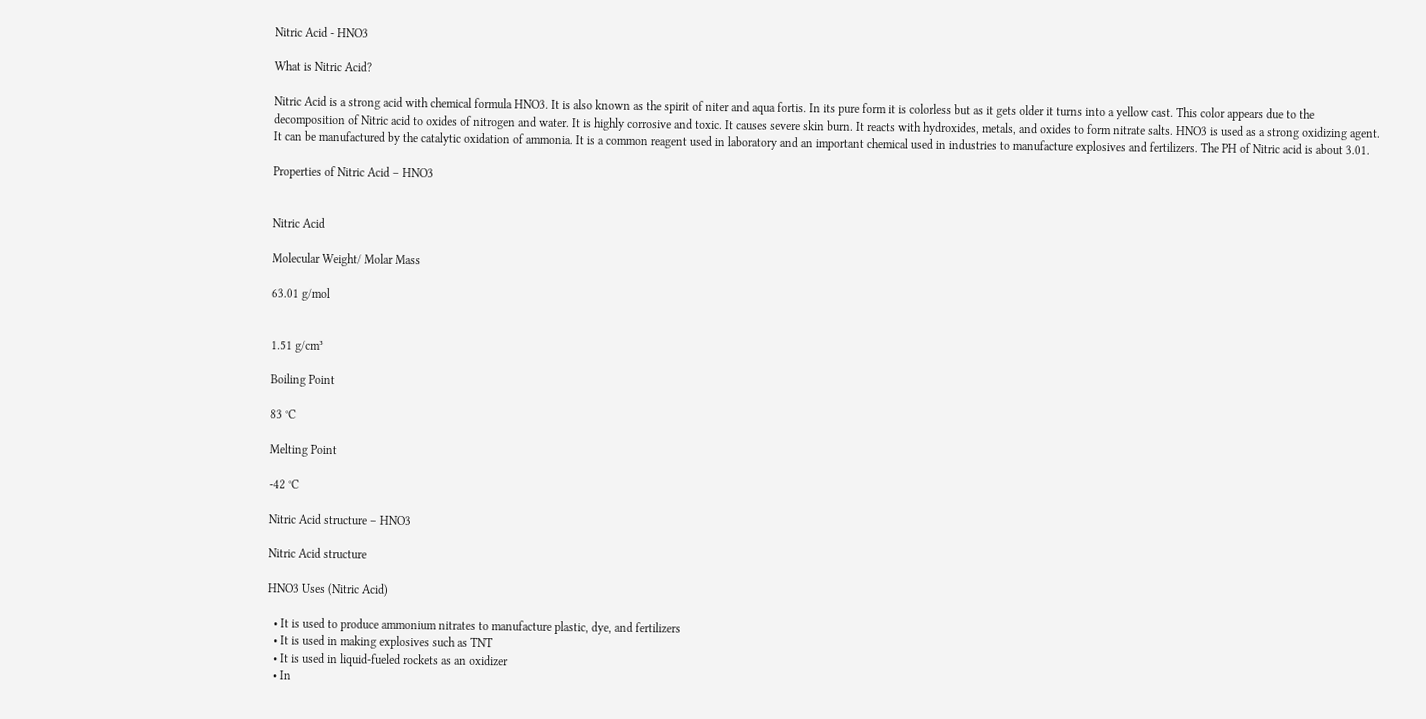Nitric Acid - HNO3

What is Nitric Acid?

Nitric Acid is a strong acid with chemical formula HNO3. It is also known as the spirit of niter and aqua fortis. In its pure form it is colorless but as it gets older it turns into a yellow cast. This color appears due to the decomposition of Nitric acid to oxides of nitrogen and water. It is highly corrosive and toxic. It causes severe skin burn. It reacts with hydroxides, metals, and oxides to form nitrate salts. HNO3 is used as a strong oxidizing agent. It can be manufactured by the catalytic oxidation of ammonia. It is a common reagent used in laboratory and an important chemical used in industries to manufacture explosives and fertilizers. The PH of Nitric acid is about 3.01.

Properties of Nitric Acid – HNO3


Nitric Acid

Molecular Weight/ Molar Mass

63.01 g/mol


1.51 g/cm³

Boiling Point

83 °C

Melting Point

-42 °C

Nitric Acid structure – HNO3

Nitric Acid structure

HNO3 Uses (Nitric Acid)

  • It is used to produce ammonium nitrates to manufacture plastic, dye, and fertilizers
  • It is used in making explosives such as TNT
  • It is used in liquid-fueled rockets as an oxidizer
  • In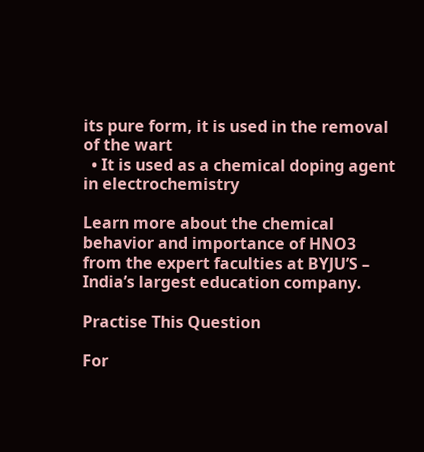its pure form, it is used in the removal of the wart
  • It is used as a chemical doping agent in electrochemistry

Learn more about the chemical behavior and importance of HNO3 from the expert faculties at BYJU’S – India’s largest education company.

Practise This Question

For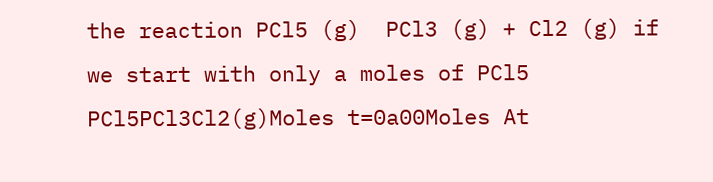the reaction PCl5 (g)  PCl3 (g) + Cl2 (g) if we start with only a moles of PCl5
PCl5PCl3Cl2(g)Moles t=0a00Moles At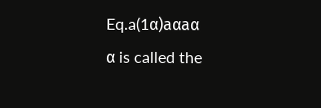Eq.a(1α)aαaα
α is called the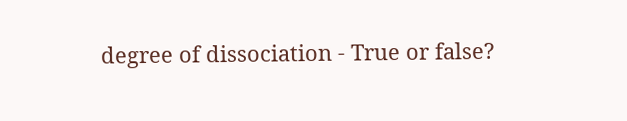degree of dissociation - True or false?